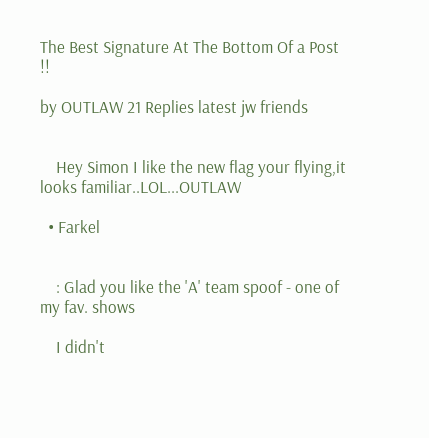The Best Signature At The Bottom Of a Post !!

by OUTLAW 21 Replies latest jw friends


    Hey Simon I like the new flag your flying,it looks familiar..LOL...OUTLAW

  • Farkel


    : Glad you like the 'A' team spoof - one of my fav. shows

    I didn't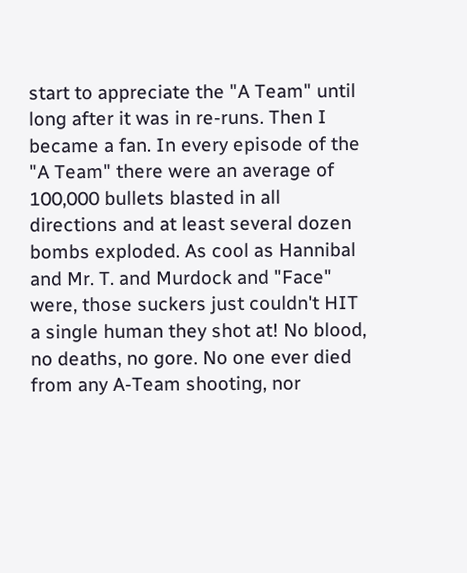start to appreciate the "A Team" until long after it was in re-runs. Then I became a fan. In every episode of the "A Team" there were an average of 100,000 bullets blasted in all directions and at least several dozen bombs exploded. As cool as Hannibal and Mr. T. and Murdock and "Face" were, those suckers just couldn't HIT a single human they shot at! No blood, no deaths, no gore. No one ever died from any A-Team shooting, nor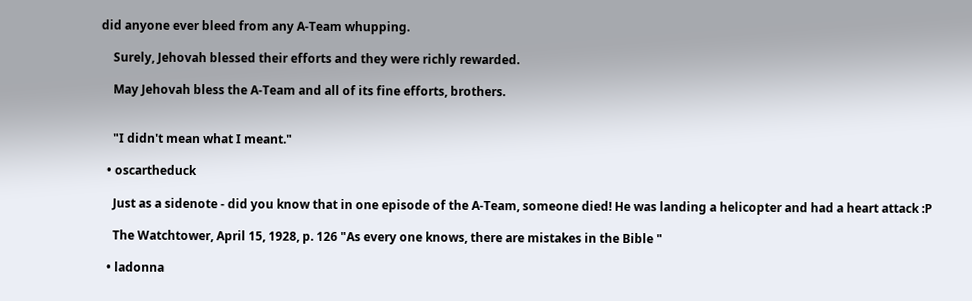did anyone ever bleed from any A-Team whupping.

    Surely, Jehovah blessed their efforts and they were richly rewarded.

    May Jehovah bless the A-Team and all of its fine efforts, brothers.


    "I didn't mean what I meant."

  • oscartheduck

    Just as a sidenote - did you know that in one episode of the A-Team, someone died! He was landing a helicopter and had a heart attack :P

    The Watchtower, April 15, 1928, p. 126 "As every one knows, there are mistakes in the Bible "

  • ladonna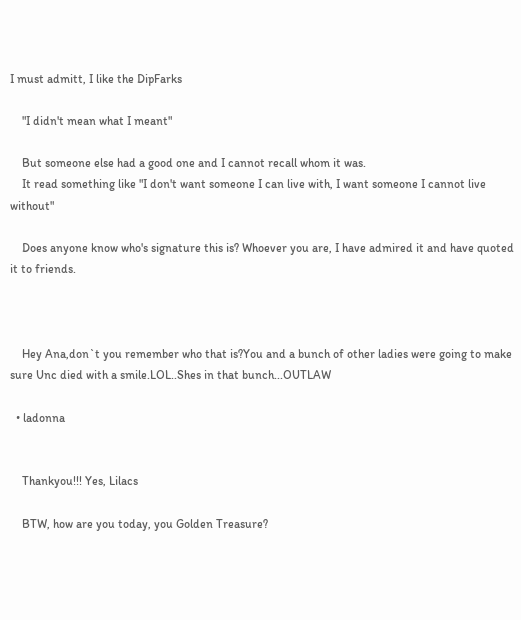I must admitt, I like the DipFarks

    "I didn't mean what I meant"

    But someone else had a good one and I cannot recall whom it was.
    It read something like "I don't want someone I can live with, I want someone I cannot live without"

    Does anyone know who's signature this is? Whoever you are, I have admired it and have quoted it to friends.



    Hey Ana,don`t you remember who that is?You and a bunch of other ladies were going to make sure Unc died with a smile.LOL..Shes in that bunch...OUTLAW

  • ladonna


    Thankyou!!! Yes, Lilacs

    BTW, how are you today, you Golden Treasure?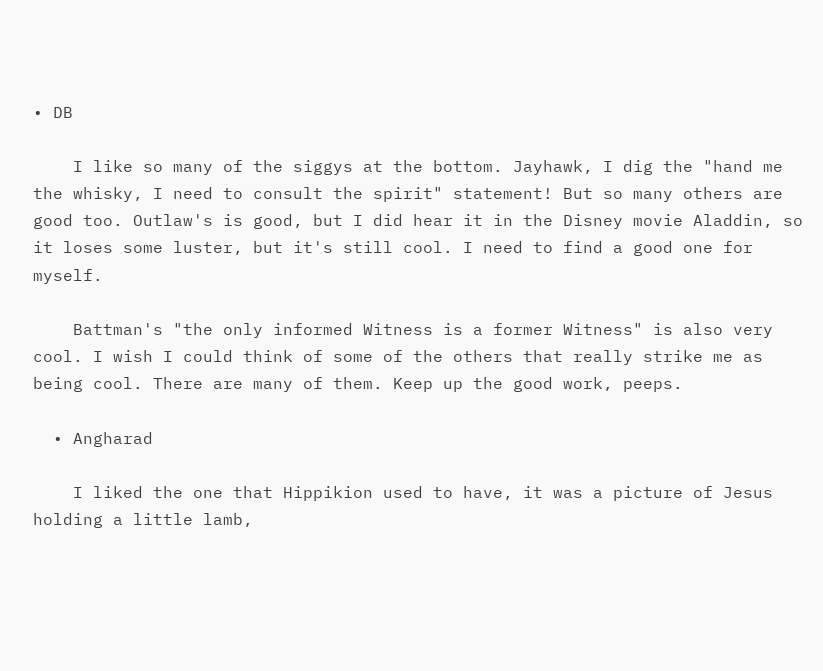• DB

    I like so many of the siggys at the bottom. Jayhawk, I dig the "hand me the whisky, I need to consult the spirit" statement! But so many others are good too. Outlaw's is good, but I did hear it in the Disney movie Aladdin, so it loses some luster, but it's still cool. I need to find a good one for myself.

    Battman's "the only informed Witness is a former Witness" is also very cool. I wish I could think of some of the others that really strike me as being cool. There are many of them. Keep up the good work, peeps.

  • Angharad

    I liked the one that Hippikion used to have, it was a picture of Jesus holding a little lamb,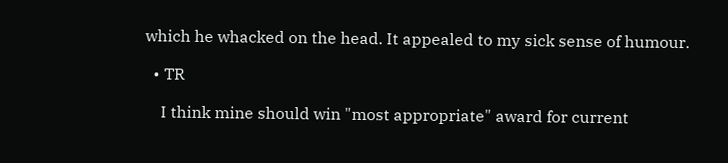which he whacked on the head. It appealed to my sick sense of humour.

  • TR

    I think mine should win "most appropriate" award for current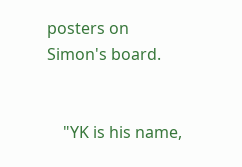posters on Simon's board.


    "YK is his name,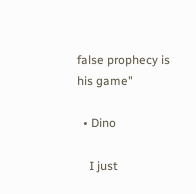false prophecy is his game"

  • Dino

    I just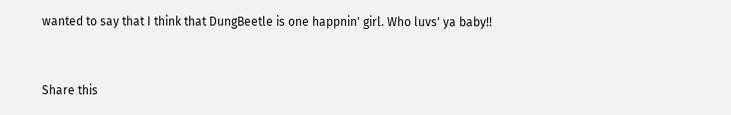wanted to say that I think that DungBeetle is one happnin' girl. Who luvs' ya baby!!


Share this